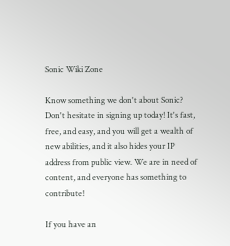Sonic Wiki Zone

Know something we don't about Sonic? Don't hesitate in signing up today! It's fast, free, and easy, and you will get a wealth of new abilities, and it also hides your IP address from public view. We are in need of content, and everyone has something to contribute!

If you have an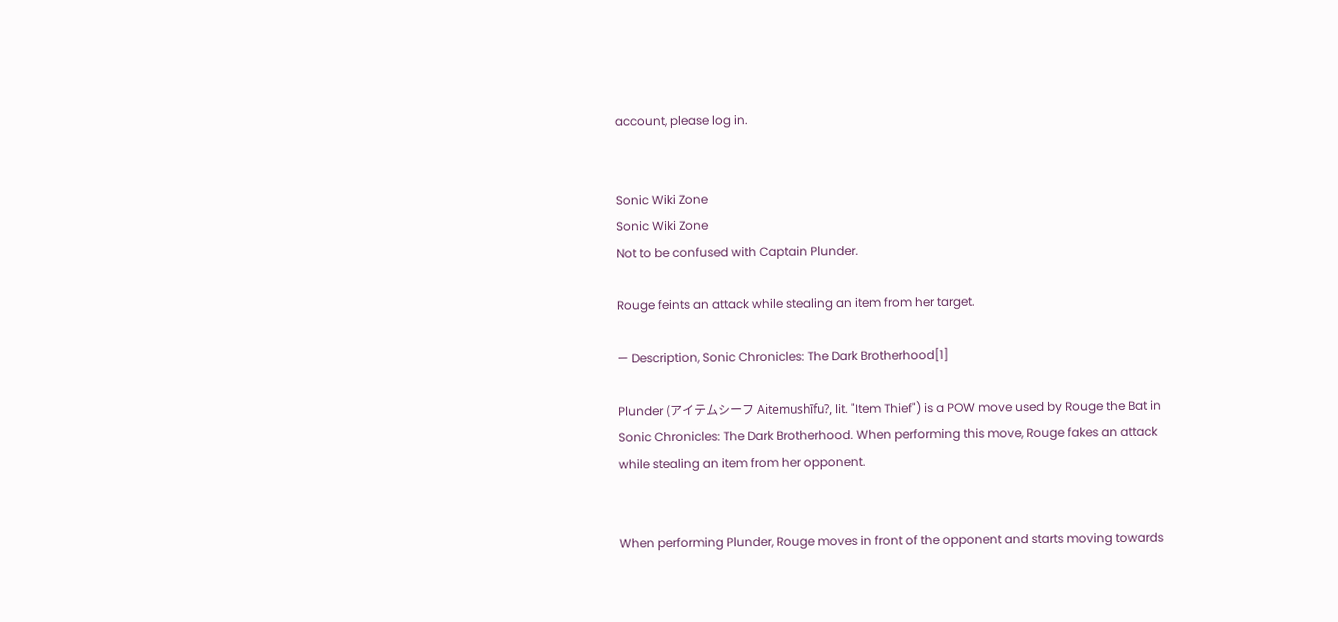account, please log in.


Sonic Wiki Zone
Sonic Wiki Zone
Not to be confused with Captain Plunder.

Rouge feints an attack while stealing an item from her target.

— Description, Sonic Chronicles: The Dark Brotherhood[1]

Plunder (アイテムシーフ Aitemushīfu?, lit. "Item Thief") is a POW move used by Rouge the Bat in Sonic Chronicles: The Dark Brotherhood. When performing this move, Rouge fakes an attack while stealing an item from her opponent.


When performing Plunder, Rouge moves in front of the opponent and starts moving towards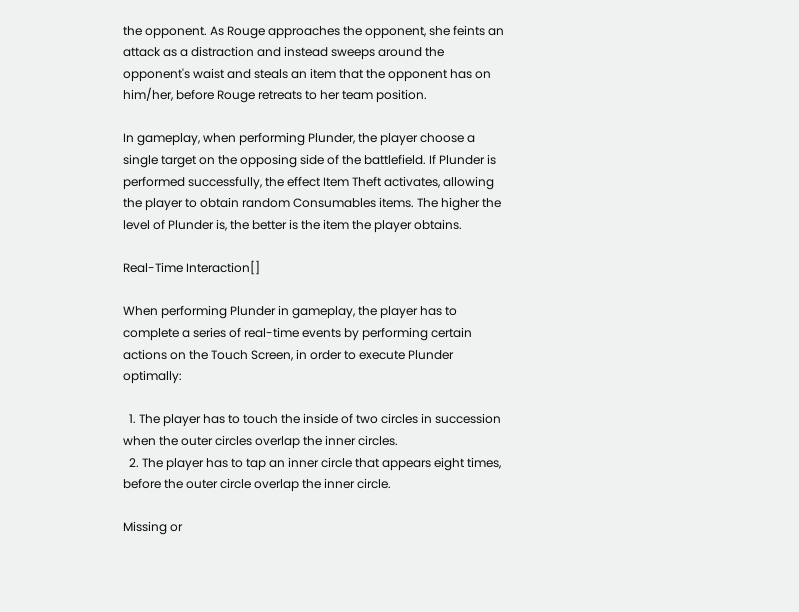the opponent. As Rouge approaches the opponent, she feints an attack as a distraction and instead sweeps around the opponent's waist and steals an item that the opponent has on him/her, before Rouge retreats to her team position.

In gameplay, when performing Plunder, the player choose a single target on the opposing side of the battlefield. If Plunder is performed successfully, the effect Item Theft activates, allowing the player to obtain random Consumables items. The higher the level of Plunder is, the better is the item the player obtains.

Real-Time Interaction[]

When performing Plunder in gameplay, the player has to complete a series of real-time events by performing certain actions on the Touch Screen, in order to execute Plunder optimally:

  1. The player has to touch the inside of two circles in succession when the outer circles overlap the inner circles.
  2. The player has to tap an inner circle that appears eight times, before the outer circle overlap the inner circle.

Missing or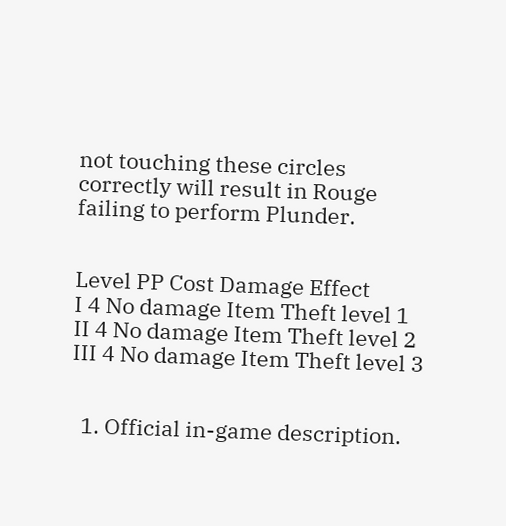not touching these circles correctly will result in Rouge failing to perform Plunder.


Level PP Cost Damage Effect
I 4 No damage Item Theft level 1
II 4 No damage Item Theft level 2
III 4 No damage Item Theft level 3


  1. Official in-game description.